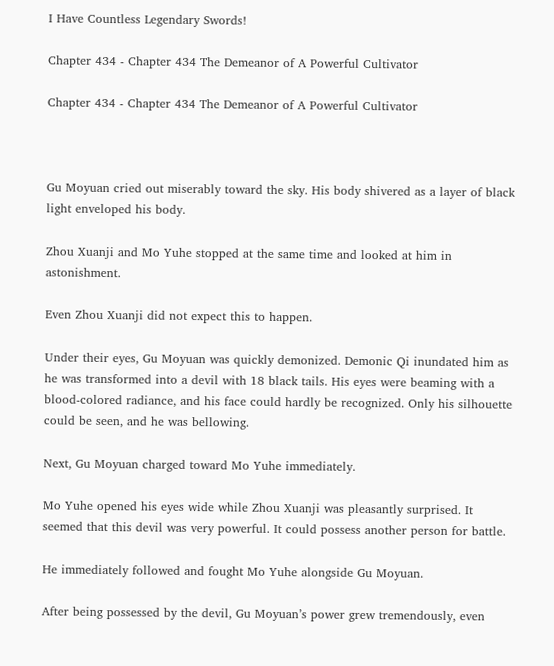I Have Countless Legendary Swords!

Chapter 434 - Chapter 434 The Demeanor of A Powerful Cultivator

Chapter 434 - Chapter 434 The Demeanor of A Powerful Cultivator



Gu Moyuan cried out miserably toward the sky. His body shivered as a layer of black light enveloped his body.

Zhou Xuanji and Mo Yuhe stopped at the same time and looked at him in astonishment.

Even Zhou Xuanji did not expect this to happen.

Under their eyes, Gu Moyuan was quickly demonized. Demonic Qi inundated him as he was transformed into a devil with 18 black tails. His eyes were beaming with a blood-colored radiance, and his face could hardly be recognized. Only his silhouette could be seen, and he was bellowing.

Next, Gu Moyuan charged toward Mo Yuhe immediately.

Mo Yuhe opened his eyes wide while Zhou Xuanji was pleasantly surprised. It seemed that this devil was very powerful. It could possess another person for battle.

He immediately followed and fought Mo Yuhe alongside Gu Moyuan.

After being possessed by the devil, Gu Moyuan’s power grew tremendously, even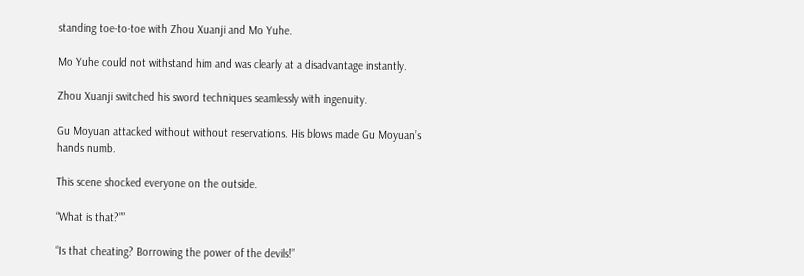standing toe-to-toe with Zhou Xuanji and Mo Yuhe.

Mo Yuhe could not withstand him and was clearly at a disadvantage instantly.

Zhou Xuanji switched his sword techniques seamlessly with ingenuity.

Gu Moyuan attacked without without reservations. His blows made Gu Moyuan’s hands numb.

This scene shocked everyone on the outside.

“What is that?””

“Is that cheating? Borrowing the power of the devils!”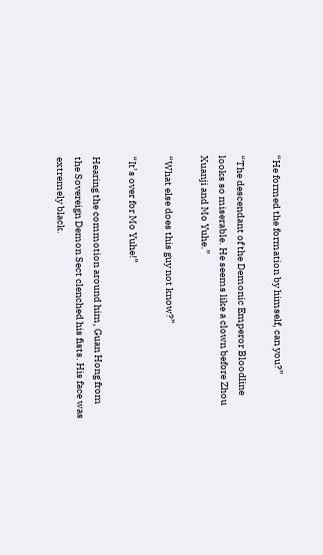“He formed the formation by himself, can you?”

“The descendant of the Demonic Emperor Bloodline looks so miserable. He seems like a clown before Zhou Xuanji and Mo Yuhe.”

“What else does this guy not know?”

“It’s over for Mo Yuhe!”

Hearing the commotion around him, Guan Hong from the Sovereign Demon Sect clenched his fists. His face was extremely black.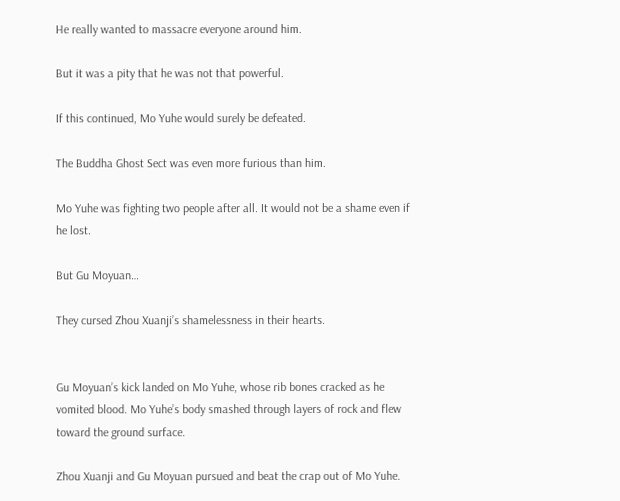He really wanted to massacre everyone around him.

But it was a pity that he was not that powerful.

If this continued, Mo Yuhe would surely be defeated.

The Buddha Ghost Sect was even more furious than him.

Mo Yuhe was fighting two people after all. It would not be a shame even if he lost.

But Gu Moyuan…

They cursed Zhou Xuanji’s shamelessness in their hearts.


Gu Moyuan’s kick landed on Mo Yuhe, whose rib bones cracked as he vomited blood. Mo Yuhe’s body smashed through layers of rock and flew toward the ground surface.

Zhou Xuanji and Gu Moyuan pursued and beat the crap out of Mo Yuhe.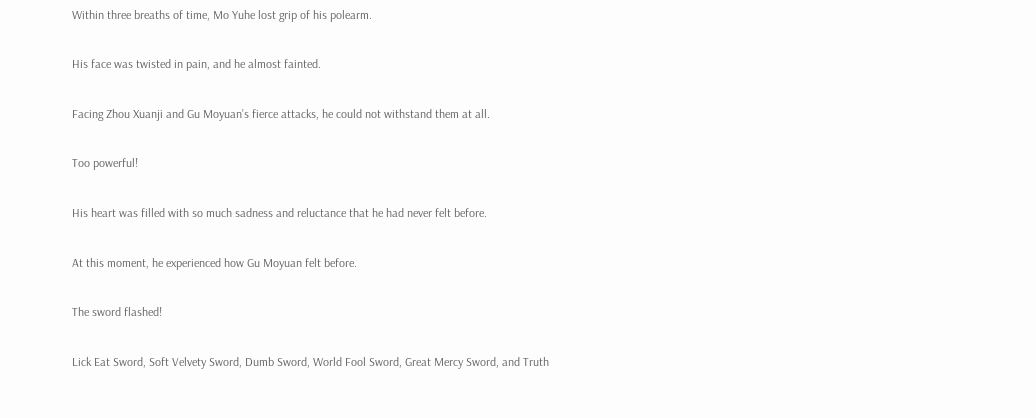Within three breaths of time, Mo Yuhe lost grip of his polearm.

His face was twisted in pain, and he almost fainted.

Facing Zhou Xuanji and Gu Moyuan’s fierce attacks, he could not withstand them at all.

Too powerful!

His heart was filled with so much sadness and reluctance that he had never felt before.

At this moment, he experienced how Gu Moyuan felt before.

The sword flashed!

Lick Eat Sword, Soft Velvety Sword, Dumb Sword, World Fool Sword, Great Mercy Sword, and Truth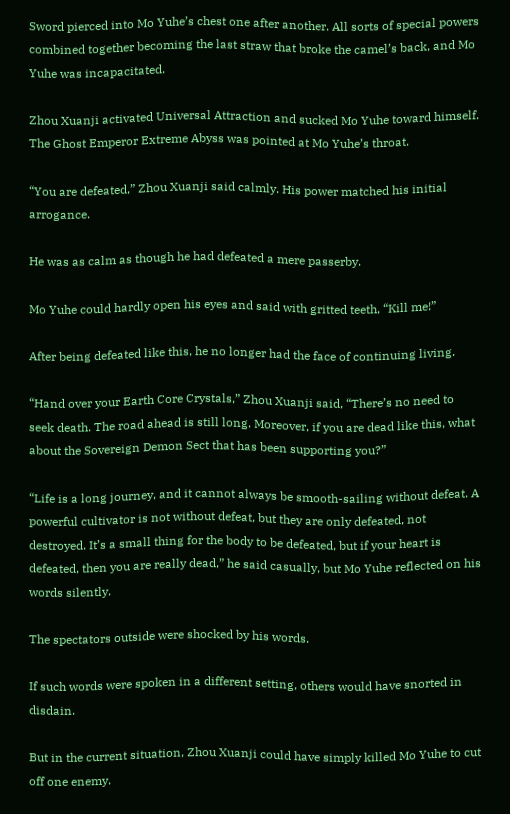Sword pierced into Mo Yuhe’s chest one after another. All sorts of special powers combined together becoming the last straw that broke the camel’s back, and Mo Yuhe was incapacitated.

Zhou Xuanji activated Universal Attraction and sucked Mo Yuhe toward himself. The Ghost Emperor Extreme Abyss was pointed at Mo Yuhe’s throat.

“You are defeated,” Zhou Xuanji said calmly. His power matched his initial arrogance.

He was as calm as though he had defeated a mere passerby.

Mo Yuhe could hardly open his eyes and said with gritted teeth, “Kill me!”

After being defeated like this, he no longer had the face of continuing living.

“Hand over your Earth Core Crystals,” Zhou Xuanji said, “There’s no need to seek death. The road ahead is still long. Moreover, if you are dead like this, what about the Sovereign Demon Sect that has been supporting you?”

“Life is a long journey, and it cannot always be smooth-sailing without defeat. A powerful cultivator is not without defeat, but they are only defeated, not destroyed. It’s a small thing for the body to be defeated, but if your heart is defeated, then you are really dead,” he said casually, but Mo Yuhe reflected on his words silently.

The spectators outside were shocked by his words.

If such words were spoken in a different setting, others would have snorted in disdain.

But in the current situation, Zhou Xuanji could have simply killed Mo Yuhe to cut off one enemy.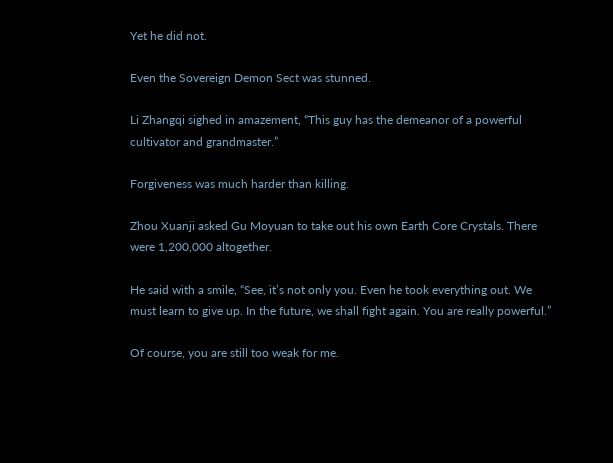Yet he did not.

Even the Sovereign Demon Sect was stunned.

Li Zhangqi sighed in amazement, “This guy has the demeanor of a powerful cultivator and grandmaster.”

Forgiveness was much harder than killing.

Zhou Xuanji asked Gu Moyuan to take out his own Earth Core Crystals. There were 1,200,000 altogether.

He said with a smile, “See, it’s not only you. Even he took everything out. We must learn to give up. In the future, we shall fight again. You are really powerful.”

Of course, you are still too weak for me.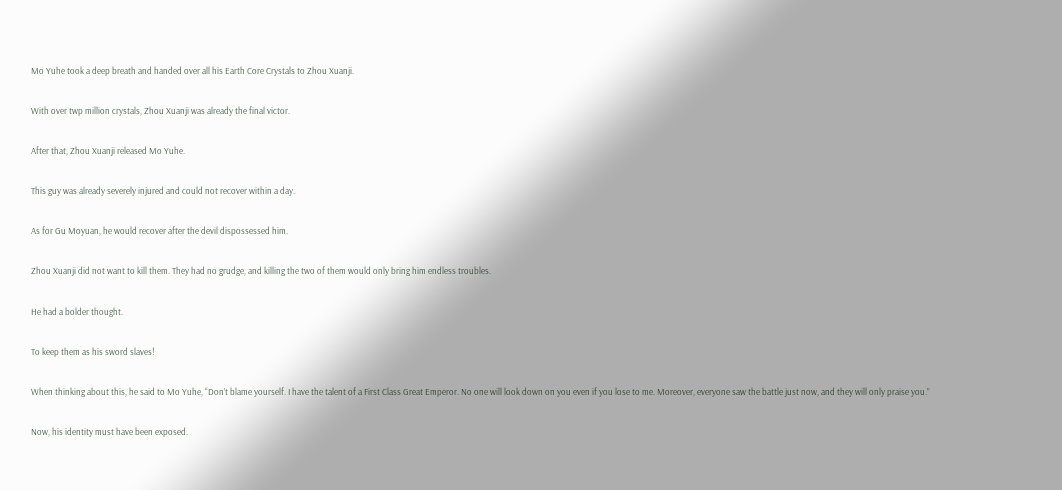Mo Yuhe took a deep breath and handed over all his Earth Core Crystals to Zhou Xuanji.

With over twp million crystals, Zhou Xuanji was already the final victor.

After that, Zhou Xuanji released Mo Yuhe.

This guy was already severely injured and could not recover within a day.

As for Gu Moyuan, he would recover after the devil dispossessed him.

Zhou Xuanji did not want to kill them. They had no grudge, and killing the two of them would only bring him endless troubles.

He had a bolder thought.

To keep them as his sword slaves!

When thinking about this, he said to Mo Yuhe, “Don’t blame yourself. I have the talent of a First Class Great Emperor. No one will look down on you even if you lose to me. Moreover, everyone saw the battle just now, and they will only praise you.”

Now, his identity must have been exposed.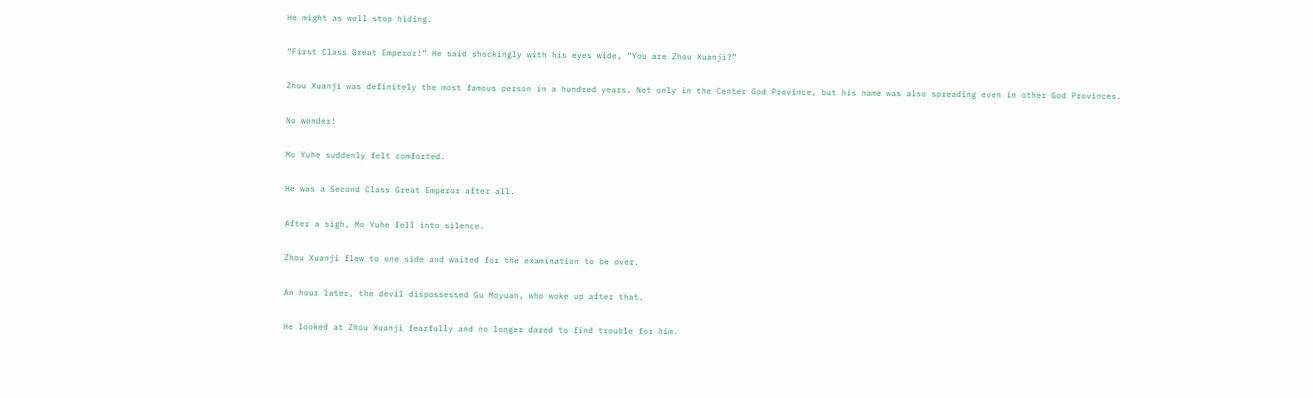He might as well stop hiding.

“First Class Great Emperor!” He said shockingly with his eyes wide, “You are Zhou Xuanji?”

Zhou Xuanji was definitely the most famous person in a hundred years. Not only in the Center God Province, but his name was also spreading even in other God Provinces.

No wonder!

Mo Yuhe suddenly felt comforted.

He was a Second Class Great Emperor after all.

After a sigh, Mo Yuhe fell into silence.

Zhou Xuanji flew to one side and waited for the examination to be over.

An hour later, the devil dispossessed Gu Moyuan, who woke up after that.

He looked at Zhou Xuanji fearfully and no longer dared to find trouble for him.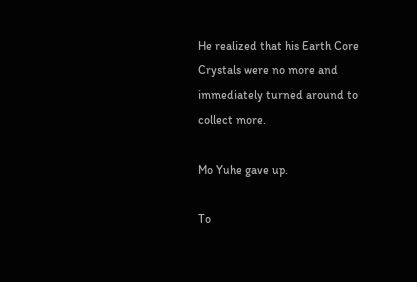He realized that his Earth Core Crystals were no more and immediately turned around to collect more.

Mo Yuhe gave up.

To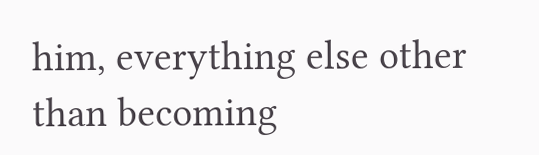him, everything else other than becoming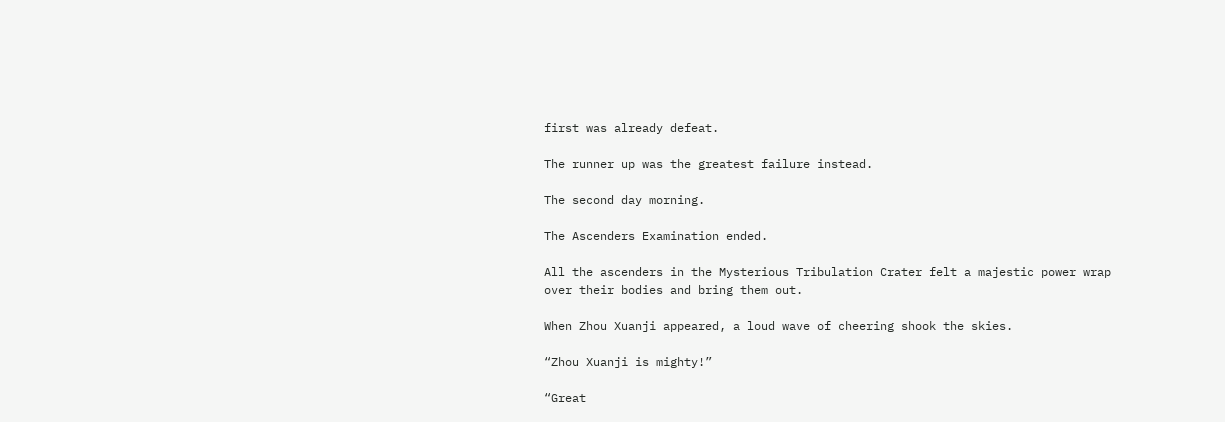first was already defeat.

The runner up was the greatest failure instead.

The second day morning.

The Ascenders Examination ended.

All the ascenders in the Mysterious Tribulation Crater felt a majestic power wrap over their bodies and bring them out.

When Zhou Xuanji appeared, a loud wave of cheering shook the skies.

“Zhou Xuanji is mighty!”

“Great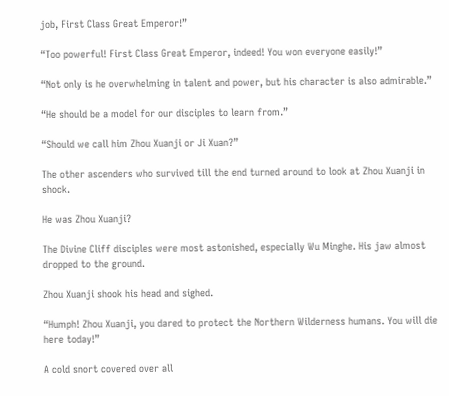job, First Class Great Emperor!”

“Too powerful! First Class Great Emperor, indeed! You won everyone easily!”

“Not only is he overwhelming in talent and power, but his character is also admirable.”

“He should be a model for our disciples to learn from.”

“Should we call him Zhou Xuanji or Ji Xuan?”

The other ascenders who survived till the end turned around to look at Zhou Xuanji in shock.

He was Zhou Xuanji?

The Divine Cliff disciples were most astonished, especially Wu Minghe. His jaw almost dropped to the ground.

Zhou Xuanji shook his head and sighed.

“Humph! Zhou Xuanji, you dared to protect the Northern Wilderness humans. You will die here today!”

A cold snort covered over all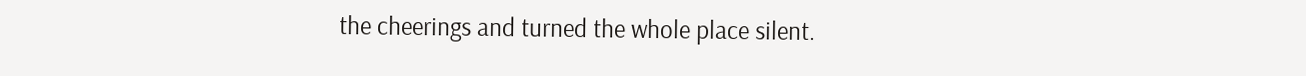the cheerings and turned the whole place silent.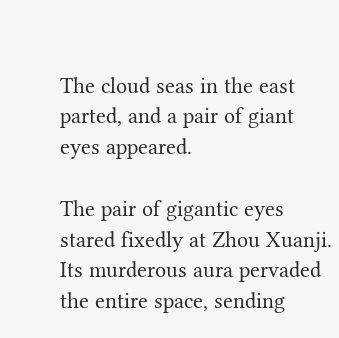The cloud seas in the east parted, and a pair of giant eyes appeared.

The pair of gigantic eyes stared fixedly at Zhou Xuanji. Its murderous aura pervaded the entire space, sending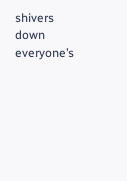shivers down everyone’s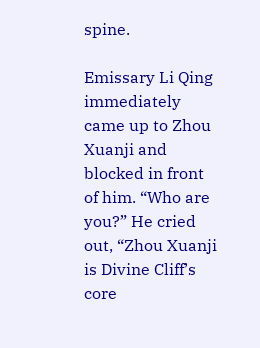spine.

Emissary Li Qing immediately came up to Zhou Xuanji and blocked in front of him. “Who are you?” He cried out, “Zhou Xuanji is Divine Cliff’s core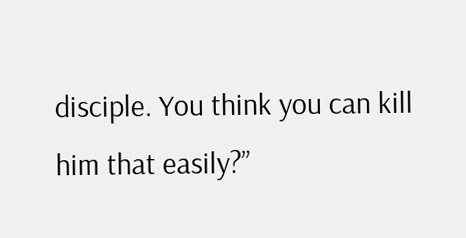disciple. You think you can kill him that easily?”